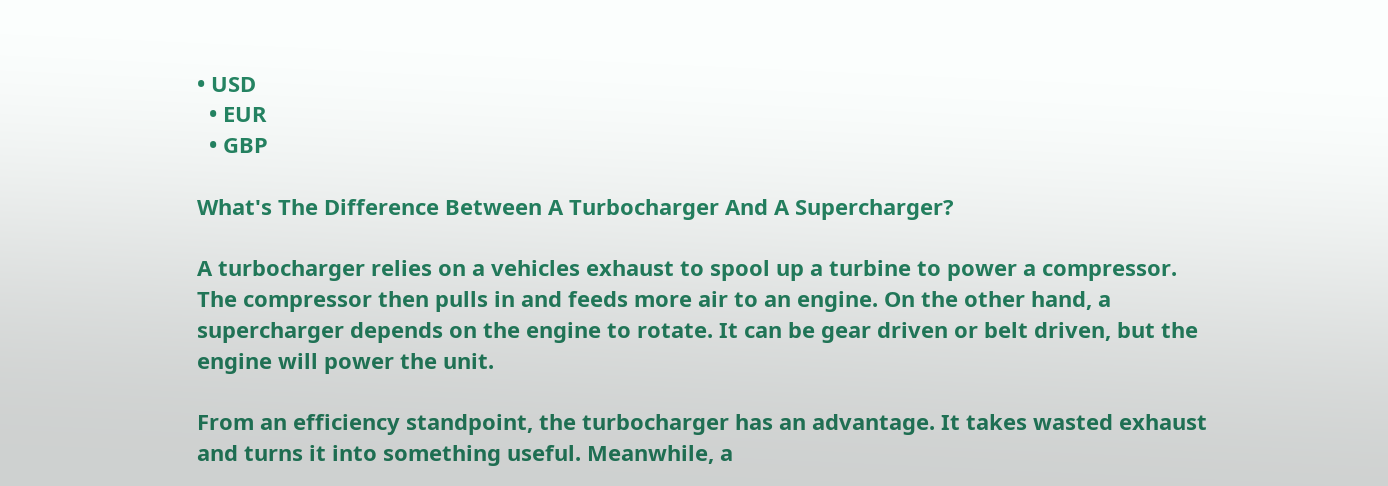• USD
  • EUR
  • GBP

What's The Difference Between A Turbocharger And A Supercharger?

A turbocharger relies on a vehicles exhaust to spool up a turbine to power a compressor. The compressor then pulls in and feeds more air to an engine. On the other hand, a supercharger depends on the engine to rotate. It can be gear driven or belt driven, but the engine will power the unit.

From an efficiency standpoint, the turbocharger has an advantage. It takes wasted exhaust and turns it into something useful. Meanwhile, a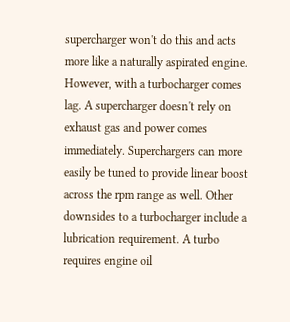supercharger won't do this and acts more like a naturally aspirated engine.
However, with a turbocharger comes lag. A supercharger doesn't rely on exhaust gas and power comes immediately. Superchargers can more easily be tuned to provide linear boost across the rpm range as well. Other downsides to a turbocharger include a lubrication requirement. A turbo requires engine oil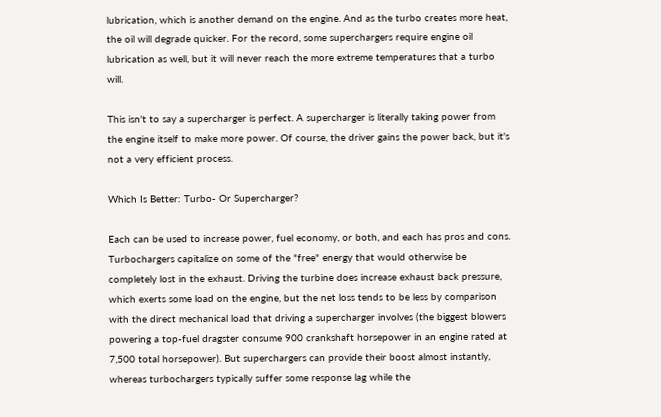lubrication, which is another demand on the engine. And as the turbo creates more heat, the oil will degrade quicker. For the record, some superchargers require engine oil lubrication as well, but it will never reach the more extreme temperatures that a turbo will.

This isn't to say a supercharger is perfect. A supercharger is literally taking power from the engine itself to make more power. Of course, the driver gains the power back, but it's not a very efficient process.

Which Is Better: Turbo- Or Supercharger?

Each can be used to increase power, fuel economy, or both, and each has pros and cons. Turbochargers capitalize on some of the "free" energy that would otherwise be completely lost in the exhaust. Driving the turbine does increase exhaust back pressure, which exerts some load on the engine, but the net loss tends to be less by comparison with the direct mechanical load that driving a supercharger involves (the biggest blowers powering a top-fuel dragster consume 900 crankshaft horsepower in an engine rated at 7,500 total horsepower). But superchargers can provide their boost almost instantly, whereas turbochargers typically suffer some response lag while the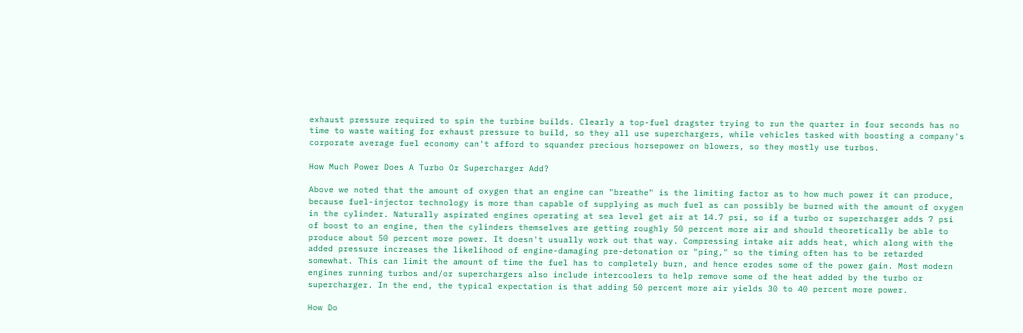exhaust pressure required to spin the turbine builds. Clearly a top-fuel dragster trying to run the quarter in four seconds has no time to waste waiting for exhaust pressure to build, so they all use superchargers, while vehicles tasked with boosting a company's corporate average fuel economy can't afford to squander precious horsepower on blowers, so they mostly use turbos.

How Much Power Does A Turbo Or Supercharger Add?

Above we noted that the amount of oxygen that an engine can "breathe" is the limiting factor as to how much power it can produce, because fuel-injector technology is more than capable of supplying as much fuel as can possibly be burned with the amount of oxygen in the cylinder. Naturally aspirated engines operating at sea level get air at 14.7 psi, so if a turbo or supercharger adds 7 psi of boost to an engine, then the cylinders themselves are getting roughly 50 percent more air and should theoretically be able to produce about 50 percent more power. It doesn't usually work out that way. Compressing intake air adds heat, which along with the added pressure increases the likelihood of engine-damaging pre-detonation or "ping," so the timing often has to be retarded somewhat. This can limit the amount of time the fuel has to completely burn, and hence erodes some of the power gain. Most modern engines running turbos and/or superchargers also include intercoolers to help remove some of the heat added by the turbo or supercharger. In the end, the typical expectation is that adding 50 percent more air yields 30 to 40 percent more power.

How Do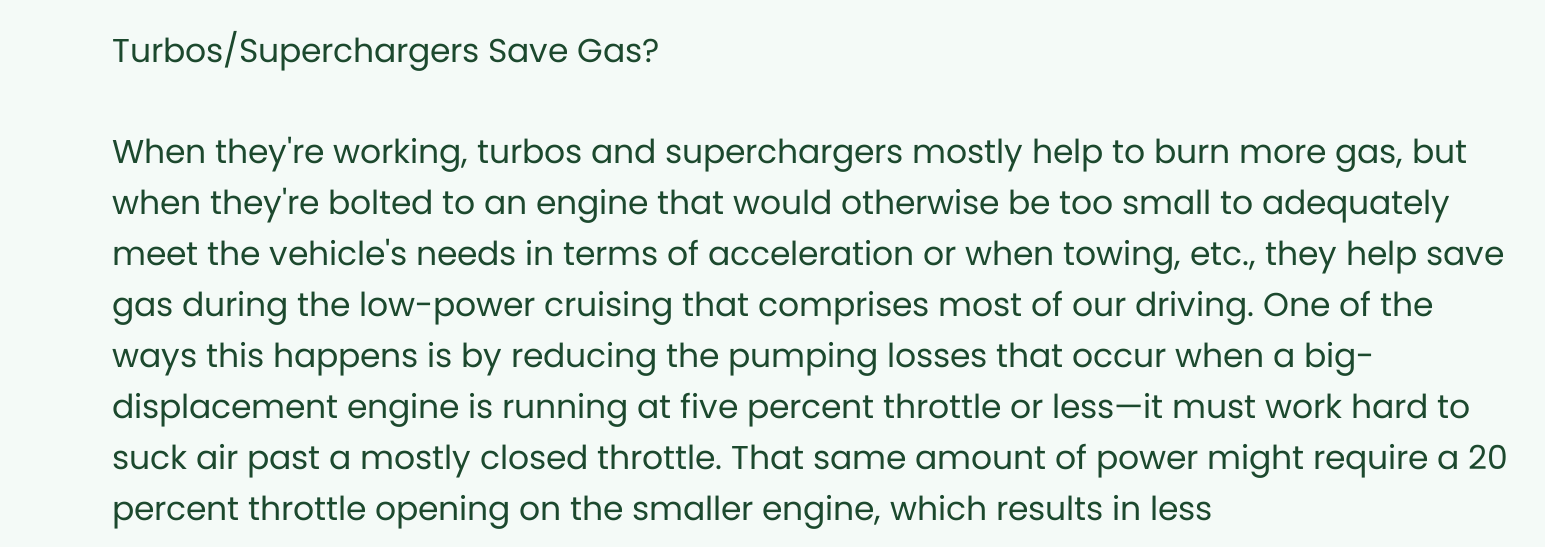Turbos/Superchargers Save Gas?

When they're working, turbos and superchargers mostly help to burn more gas, but when they're bolted to an engine that would otherwise be too small to adequately meet the vehicle's needs in terms of acceleration or when towing, etc., they help save gas during the low-power cruising that comprises most of our driving. One of the ways this happens is by reducing the pumping losses that occur when a big-displacement engine is running at five percent throttle or less—it must work hard to suck air past a mostly closed throttle. That same amount of power might require a 20 percent throttle opening on the smaller engine, which results in less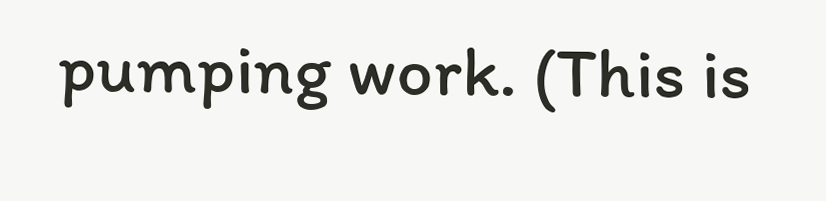pumping work. (This is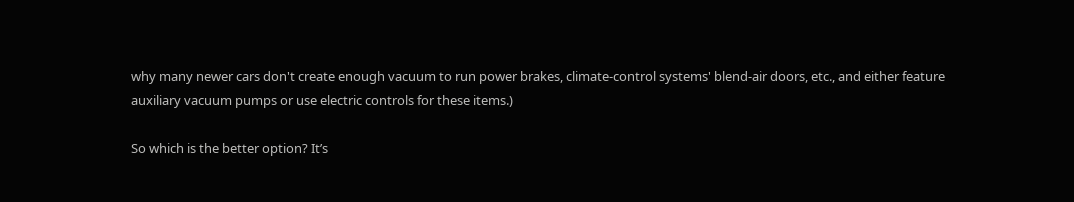why many newer cars don't create enough vacuum to run power brakes, climate-control systems' blend-air doors, etc., and either feature auxiliary vacuum pumps or use electric controls for these items.)

So which is the better option? It’s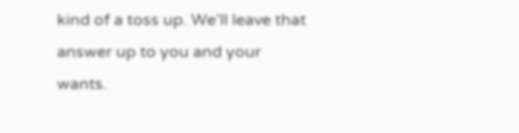kind of a toss up. We’ll leave that answer up to you and your wants.